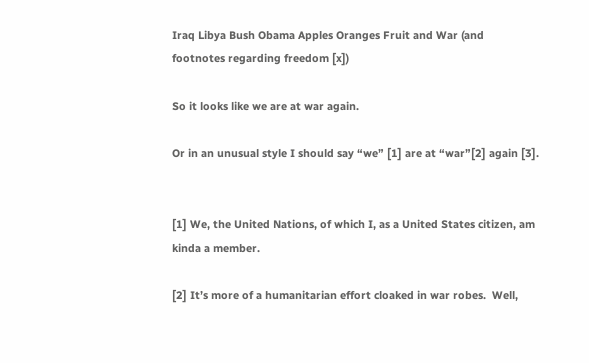Iraq Libya Bush Obama Apples Oranges Fruit and War (and footnotes regarding freedom [x])

So it looks like we are at war again.

Or in an unusual style I should say “we” [1] are at “war”[2] again [3].


[1] We, the United Nations, of which I, as a United States citizen, am kinda a member.

[2] It’s more of a humanitarian effort cloaked in war robes.  Well,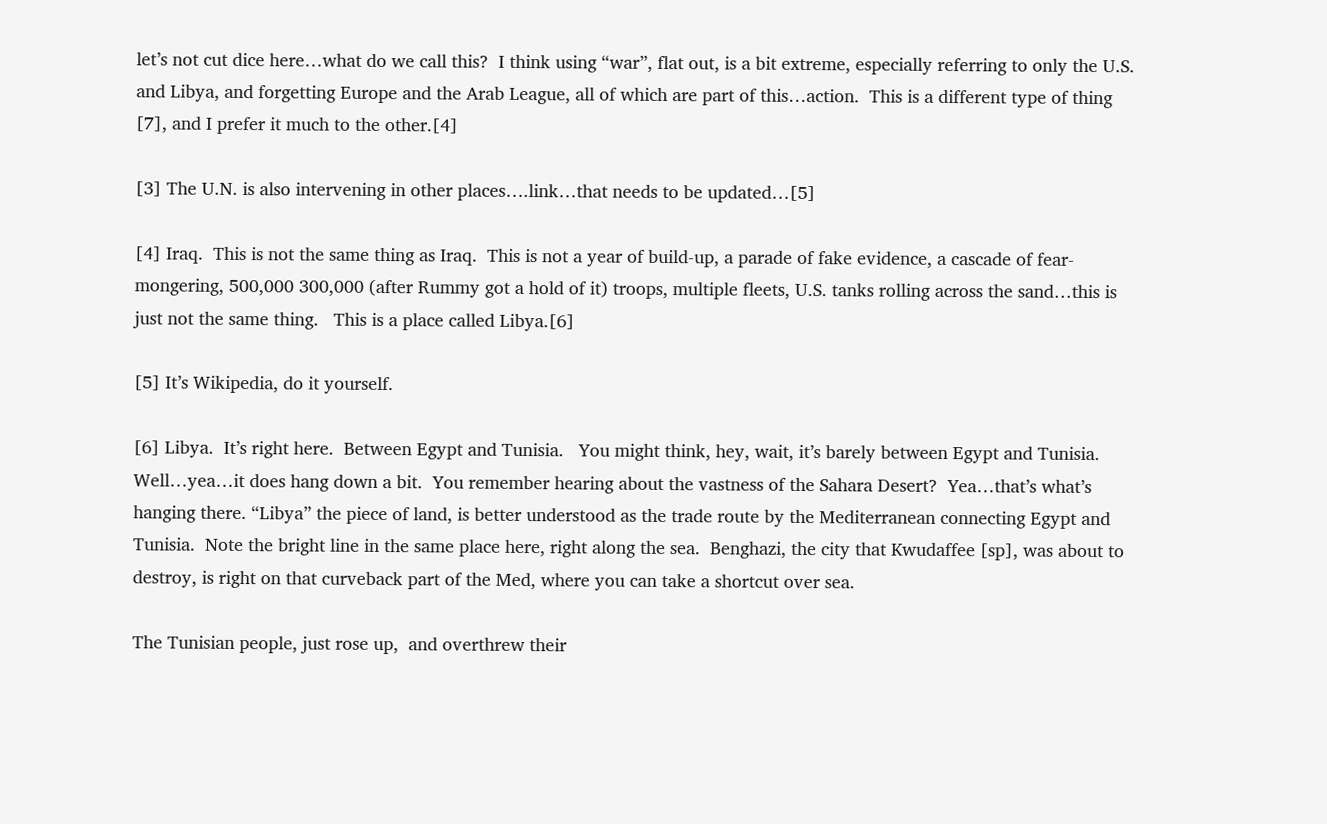let’s not cut dice here…what do we call this?  I think using “war”, flat out, is a bit extreme, especially referring to only the U.S. and Libya, and forgetting Europe and the Arab League, all of which are part of this…action.  This is a different type of thing [7], and I prefer it much to the other.[4]

[3] The U.N. is also intervening in other places….link…that needs to be updated…[5]

[4] Iraq.  This is not the same thing as Iraq.  This is not a year of build-up, a parade of fake evidence, a cascade of fear-mongering, 500,000 300,000 (after Rummy got a hold of it) troops, multiple fleets, U.S. tanks rolling across the sand…this is just not the same thing.   This is a place called Libya.[6]

[5] It’s Wikipedia, do it yourself.

[6] Libya.  It’s right here.  Between Egypt and Tunisia.   You might think, hey, wait, it’s barely between Egypt and Tunisia.  Well…yea…it does hang down a bit.  You remember hearing about the vastness of the Sahara Desert?  Yea…that’s what’s hanging there. “Libya” the piece of land, is better understood as the trade route by the Mediterranean connecting Egypt and Tunisia.  Note the bright line in the same place here, right along the sea.  Benghazi, the city that Kwudaffee [sp], was about to destroy, is right on that curveback part of the Med, where you can take a shortcut over sea.

The Tunisian people, just rose up,  and overthrew their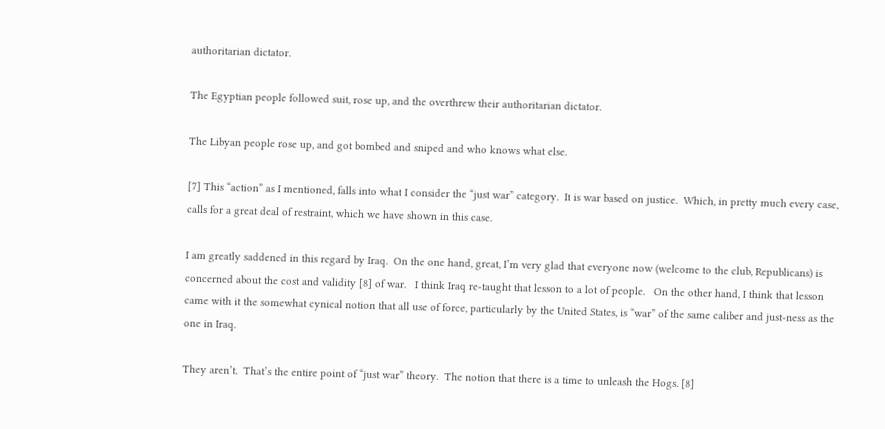authoritarian dictator.

The Egyptian people followed suit, rose up, and the overthrew their authoritarian dictator.

The Libyan people rose up, and got bombed and sniped and who knows what else.

[7] This “action” as I mentioned, falls into what I consider the “just war” category.  It is war based on justice.  Which, in pretty much every case, calls for a great deal of restraint, which we have shown in this case.

I am greatly saddened in this regard by Iraq.  On the one hand, great, I’m very glad that everyone now (welcome to the club, Republicans) is concerned about the cost and validity [8] of war.   I think Iraq re-taught that lesson to a lot of people.   On the other hand, I think that lesson came with it the somewhat cynical notion that all use of force, particularly by the United States, is “war” of the same caliber and just-ness as the one in Iraq.

They aren’t.  That’s the entire point of “just war” theory.  The notion that there is a time to unleash the Hogs. [8]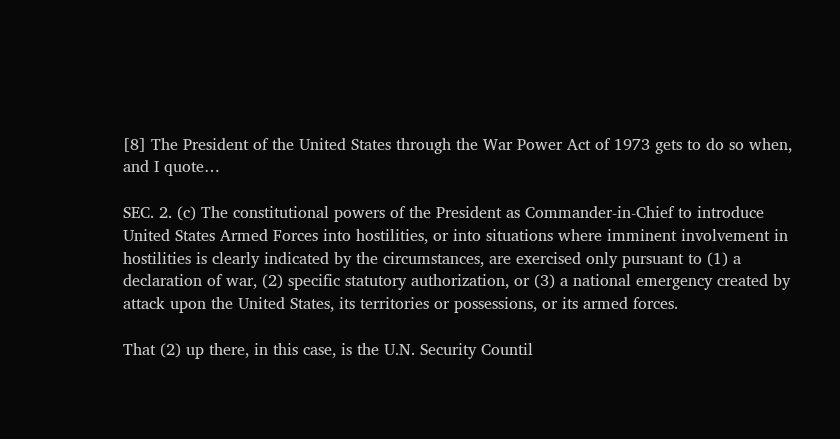[8] The President of the United States through the War Power Act of 1973 gets to do so when, and I quote…

SEC. 2. (c) The constitutional powers of the President as Commander-in-Chief to introduce United States Armed Forces into hostilities, or into situations where imminent involvement in hostilities is clearly indicated by the circumstances, are exercised only pursuant to (1) a declaration of war, (2) specific statutory authorization, or (3) a national emergency created by attack upon the United States, its territories or possessions, or its armed forces.

That (2) up there, in this case, is the U.N. Security Countil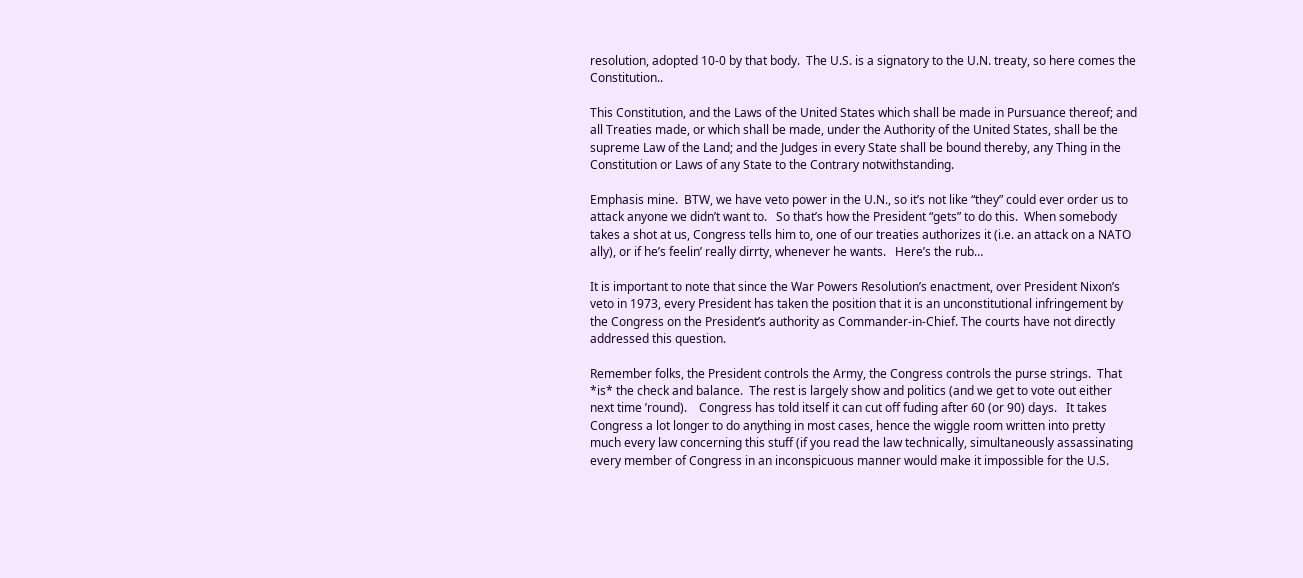resolution, adopted 10-0 by that body.  The U.S. is a signatory to the U.N. treaty, so here comes the Constitution..

This Constitution, and the Laws of the United States which shall be made in Pursuance thereof; and all Treaties made, or which shall be made, under the Authority of the United States, shall be the supreme Law of the Land; and the Judges in every State shall be bound thereby, any Thing in the Constitution or Laws of any State to the Contrary notwithstanding.

Emphasis mine.  BTW, we have veto power in the U.N., so it’s not like “they” could ever order us to attack anyone we didn’t want to.   So that’s how the President “gets” to do this.  When somebody takes a shot at us, Congress tells him to, one of our treaties authorizes it (i.e. an attack on a NATO ally), or if he’s feelin’ really dirrty, whenever he wants.   Here’s the rub…

It is important to note that since the War Powers Resolution’s enactment, over President Nixon’s veto in 1973, every President has taken the position that it is an unconstitutional infringement by the Congress on the President’s authority as Commander-in-Chief. The courts have not directly addressed this question.

Remember folks, the President controls the Army, the Congress controls the purse strings.  That *is* the check and balance.  The rest is largely show and politics (and we get to vote out either next time ’round).    Congress has told itself it can cut off fuding after 60 (or 90) days.   It takes Congress a lot longer to do anything in most cases, hence the wiggle room written into pretty much every law concerning this stuff (if you read the law technically, simultaneously assassinating every member of Congress in an inconspicuous manner would make it impossible for the U.S.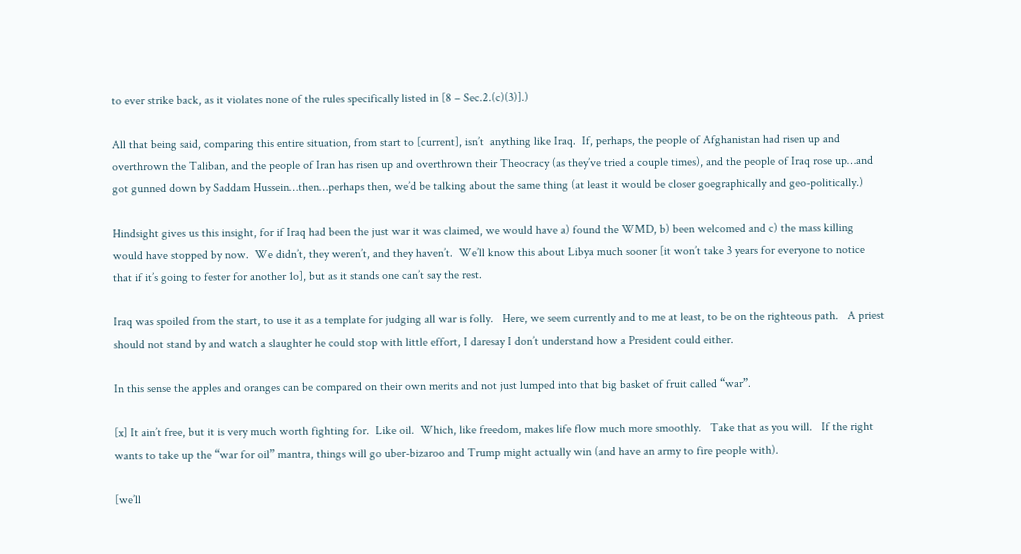to ever strike back, as it violates none of the rules specifically listed in [8 – Sec.2.(c)(3)].)

All that being said, comparing this entire situation, from start to [current], isn’t  anything like Iraq.  If, perhaps, the people of Afghanistan had risen up and overthrown the Taliban, and the people of Iran has risen up and overthrown their Theocracy (as they’ve tried a couple times), and the people of Iraq rose up…and got gunned down by Saddam Hussein…then…perhaps then, we’d be talking about the same thing (at least it would be closer goegraphically and geo-politically.)

Hindsight gives us this insight, for if Iraq had been the just war it was claimed, we would have a) found the WMD, b) been welcomed and c) the mass killing would have stopped by now.  We didn’t, they weren’t, and they haven’t.  We’ll know this about Libya much sooner [it won’t take 3 years for everyone to notice that if it’s going to fester for another 1o], but as it stands one can’t say the rest.

Iraq was spoiled from the start, to use it as a template for judging all war is folly.   Here, we seem currently and to me at least, to be on the righteous path.   A priest should not stand by and watch a slaughter he could stop with little effort, I daresay I don’t understand how a President could either.

In this sense the apples and oranges can be compared on their own merits and not just lumped into that big basket of fruit called “war”.

[x] It ain’t free, but it is very much worth fighting for.  Like oil.  Which, like freedom, makes life flow much more smoothly.   Take that as you will.   If the right wants to take up the “war for oil” mantra, things will go uber-bizaroo and Trump might actually win (and have an army to fire people with).

[we’ll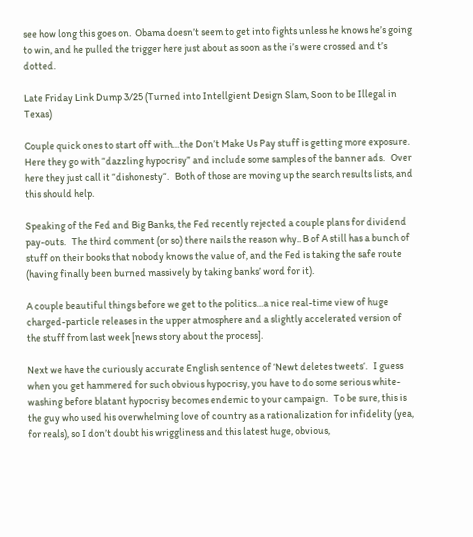see how long this goes on.  Obama doesn’t seem to get into fights unless he knows he’s going to win, and he pulled the trigger here just about as soon as the i’s were crossed and t’s dotted.

Late Friday Link Dump 3/25 (Turned into Intellgient Design Slam, Soon to be Illegal in Texas)

Couple quick ones to start off with…the Don’t Make Us Pay stuff is getting more exposure.  Here they go with “dazzling hypocrisy” and include some samples of the banner ads.   Over here they just call it “dishonesty“.   Both of those are moving up the search results lists, and this should help.

Speaking of the Fed and Big Banks, the Fed recently rejected a couple plans for dividend pay-outs.   The third comment (or so) there nails the reason why.. B of A still has a bunch of stuff on their books that nobody knows the value of, and the Fed is taking the safe route (having finally been burned massively by taking banks’ word for it).

A couple beautiful things before we get to the politics…a nice real-time view of huge charged-particle releases in the upper atmosphere and a slightly accelerated version of the stuff from last week [news story about the process].

Next we have the curiously accurate English sentence of ‘Newt deletes tweets‘.   I guess when you get hammered for such obvious hypocrisy, you have to do some serious white-washing before blatant hypocrisy becomes endemic to your campaign.   To be sure, this is the guy who used his overwhelming love of country as a rationalization for infidelity (yea, for reals), so I don’t doubt his wriggliness and this latest huge, obvious,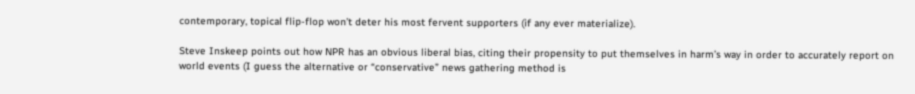contemporary, topical flip-flop won’t deter his most fervent supporters (if any ever materialize).

Steve Inskeep points out how NPR has an obvious liberal bias, citing their propensity to put themselves in harm’s way in order to accurately report on world events (I guess the alternative or “conservative” news gathering method is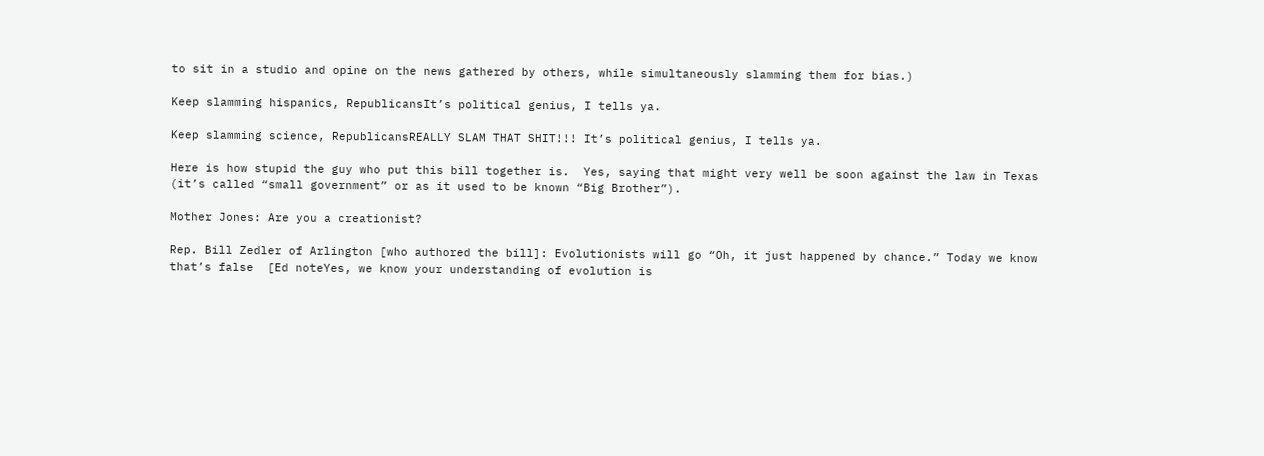to sit in a studio and opine on the news gathered by others, while simultaneously slamming them for bias.)

Keep slamming hispanics, RepublicansIt’s political genius, I tells ya.

Keep slamming science, RepublicansREALLY SLAM THAT SHIT!!! It’s political genius, I tells ya.

Here is how stupid the guy who put this bill together is.  Yes, saying that might very well be soon against the law in Texas (it’s called “small government” or as it used to be known “Big Brother”).

Mother Jones: Are you a creationist?

Rep. Bill Zedler of Arlington [who authored the bill]: Evolutionists will go “Oh, it just happened by chance.” Today we know that’s false  [Ed noteYes, we know your understanding of evolution is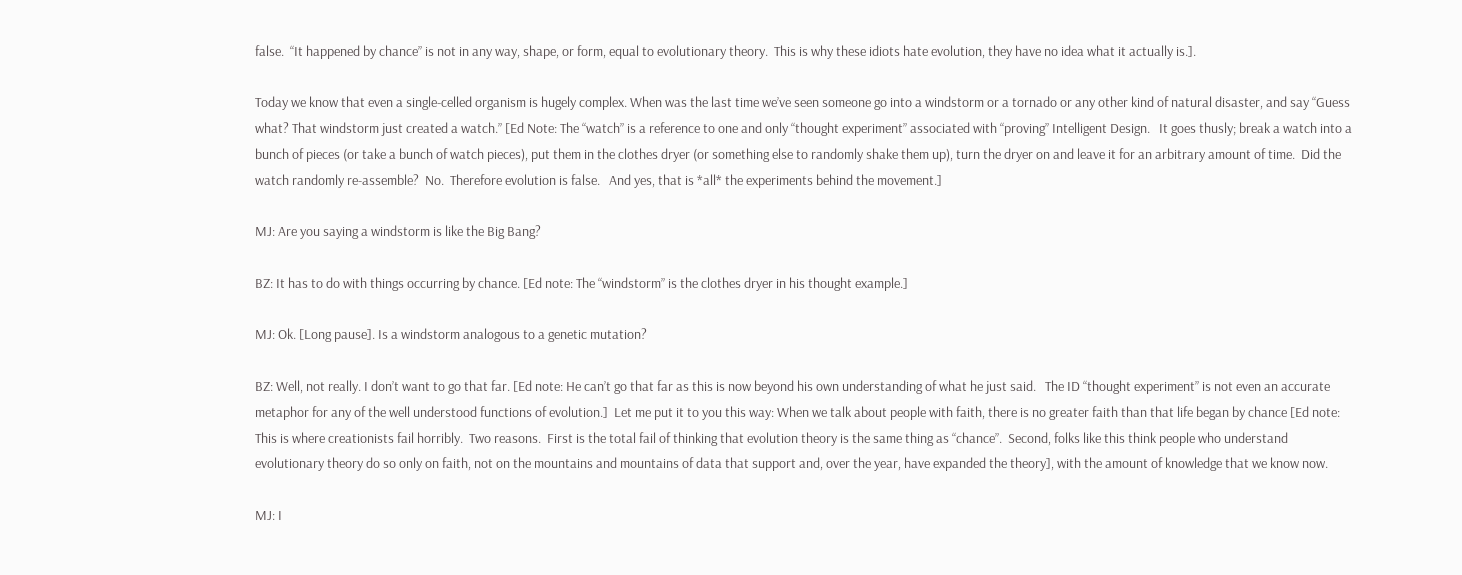false.  “It happened by chance” is not in any way, shape, or form, equal to evolutionary theory.  This is why these idiots hate evolution, they have no idea what it actually is.].

Today we know that even a single-celled organism is hugely complex. When was the last time we’ve seen someone go into a windstorm or a tornado or any other kind of natural disaster, and say “Guess what? That windstorm just created a watch.” [Ed Note: The “watch” is a reference to one and only “thought experiment” associated with “proving” Intelligent Design.   It goes thusly; break a watch into a bunch of pieces (or take a bunch of watch pieces), put them in the clothes dryer (or something else to randomly shake them up), turn the dryer on and leave it for an arbitrary amount of time.  Did the watch randomly re-assemble?  No.  Therefore evolution is false.   And yes, that is *all* the experiments behind the movement.]

MJ: Are you saying a windstorm is like the Big Bang?

BZ: It has to do with things occurring by chance. [Ed note: The “windstorm” is the clothes dryer in his thought example.]

MJ: Ok. [Long pause]. Is a windstorm analogous to a genetic mutation?

BZ: Well, not really. I don’t want to go that far. [Ed note: He can’t go that far as this is now beyond his own understanding of what he just said.   The ID “thought experiment” is not even an accurate metaphor for any of the well understood functions of evolution.]  Let me put it to you this way: When we talk about people with faith, there is no greater faith than that life began by chance [Ed note: This is where creationists fail horribly.  Two reasons.  First is the total fail of thinking that evolution theory is the same thing as “chance”.  Second, folks like this think people who understand evolutionary theory do so only on faith, not on the mountains and mountains of data that support and, over the year, have expanded the theory], with the amount of knowledge that we know now.

MJ: I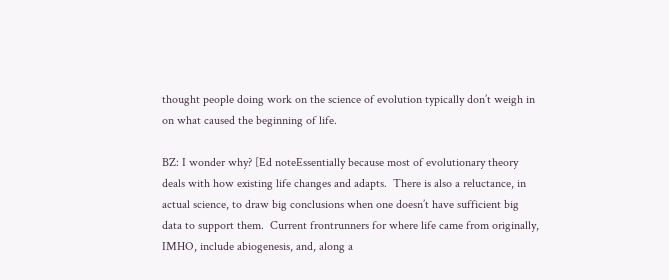thought people doing work on the science of evolution typically don’t weigh in on what caused the beginning of life.

BZ: I wonder why? [Ed noteEssentially because most of evolutionary theory deals with how existing life changes and adapts.  There is also a reluctance, in actual science, to draw big conclusions when one doesn’t have sufficient big data to support them.  Current frontrunners for where life came from originally, IMHO, include abiogenesis, and, along a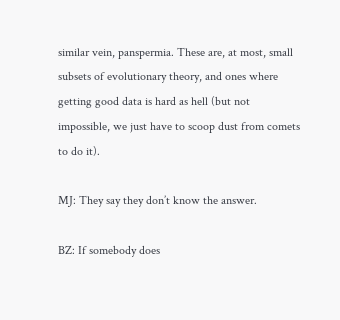similar vein, panspermia. These are, at most, small subsets of evolutionary theory, and ones where getting good data is hard as hell (but not impossible, we just have to scoop dust from comets to do it).

MJ: They say they don’t know the answer.

BZ: If somebody does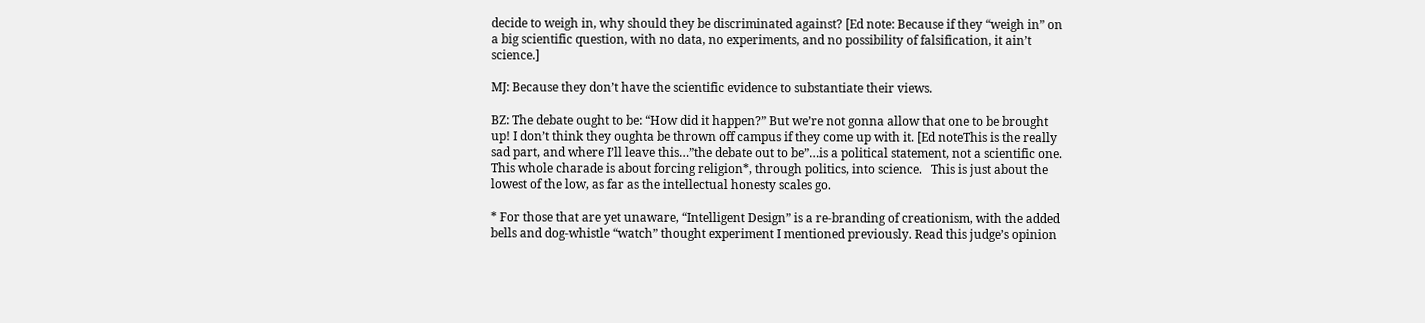decide to weigh in, why should they be discriminated against? [Ed note: Because if they “weigh in” on a big scientific question, with no data, no experiments, and no possibility of falsification, it ain’t science.]

MJ: Because they don’t have the scientific evidence to substantiate their views.

BZ: The debate ought to be: “How did it happen?” But we’re not gonna allow that one to be brought up! I don’t think they oughta be thrown off campus if they come up with it. [Ed noteThis is the really sad part, and where I’ll leave this…”the debate out to be”…is a political statement, not a scientific one.  This whole charade is about forcing religion*, through politics, into science.   This is just about the lowest of the low, as far as the intellectual honesty scales go.

* For those that are yet unaware, “Intelligent Design” is a re-branding of creationism, with the added bells and dog-whistle “watch” thought experiment I mentioned previously. Read this judge’s opinion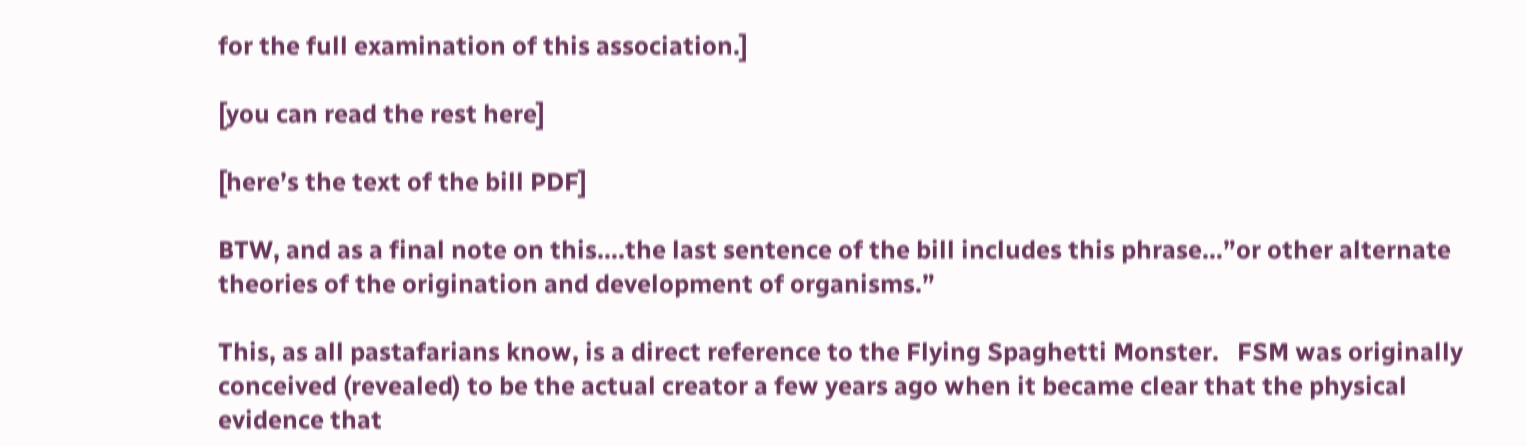for the full examination of this association.]

[you can read the rest here]

[here’s the text of the bill PDF]

BTW, and as a final note on this….the last sentence of the bill includes this phrase…”or other alternate theories of the origination and development of organisms.”

This, as all pastafarians know, is a direct reference to the Flying Spaghetti Monster.   FSM was originally conceived (revealed) to be the actual creator a few years ago when it became clear that the physical evidence that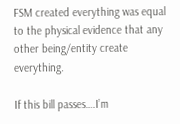FSM created everything was equal to the physical evidence that any other being/entity create everything.

If this bill passes….I’m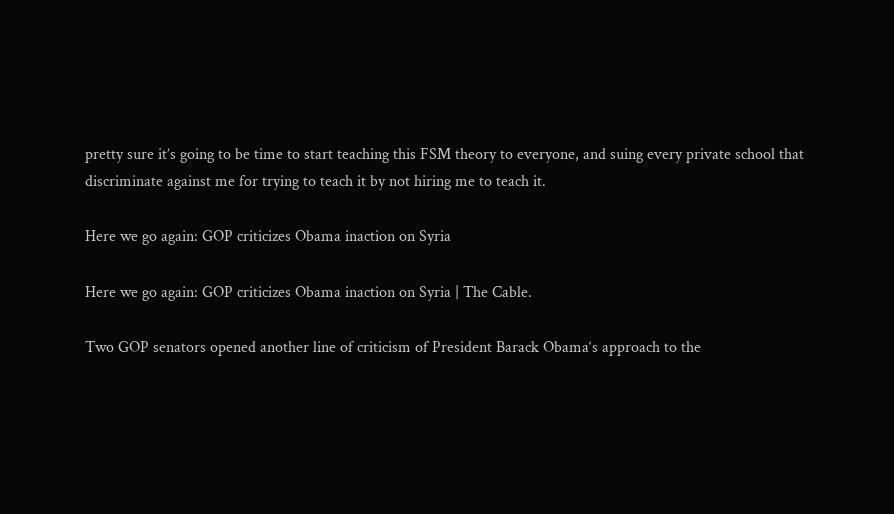pretty sure it’s going to be time to start teaching this FSM theory to everyone, and suing every private school that discriminate against me for trying to teach it by not hiring me to teach it.

Here we go again: GOP criticizes Obama inaction on Syria

Here we go again: GOP criticizes Obama inaction on Syria | The Cable.

Two GOP senators opened another line of criticism of President Barack Obama‘s approach to the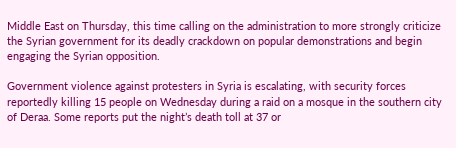Middle East on Thursday, this time calling on the administration to more strongly criticize the Syrian government for its deadly crackdown on popular demonstrations and begin engaging the Syrian opposition.

Government violence against protesters in Syria is escalating, with security forces reportedly killing 15 people on Wednesday during a raid on a mosque in the southern city of Deraa. Some reports put the night’s death toll at 37 or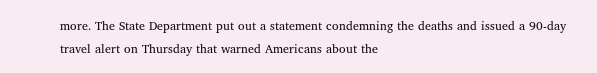more. The State Department put out a statement condemning the deaths and issued a 90-day travel alert on Thursday that warned Americans about the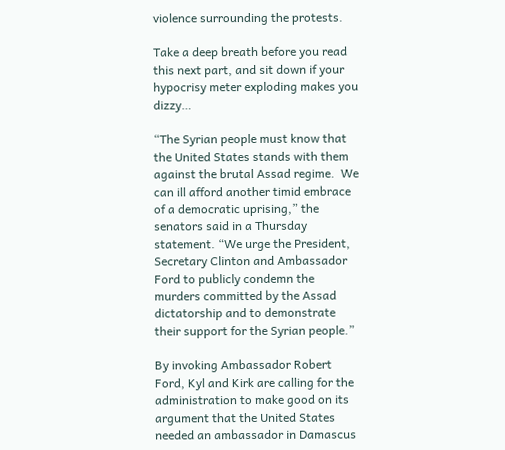violence surrounding the protests.

Take a deep breath before you read this next part, and sit down if your hypocrisy meter exploding makes you dizzy…

“The Syrian people must know that the United States stands with them against the brutal Assad regime.  We can ill afford another timid embrace of a democratic uprising,” the senators said in a Thursday statement. “We urge the President, Secretary Clinton and Ambassador Ford to publicly condemn the murders committed by the Assad dictatorship and to demonstrate their support for the Syrian people.”

By invoking Ambassador Robert Ford, Kyl and Kirk are calling for the administration to make good on its argument that the United States needed an ambassador in Damascus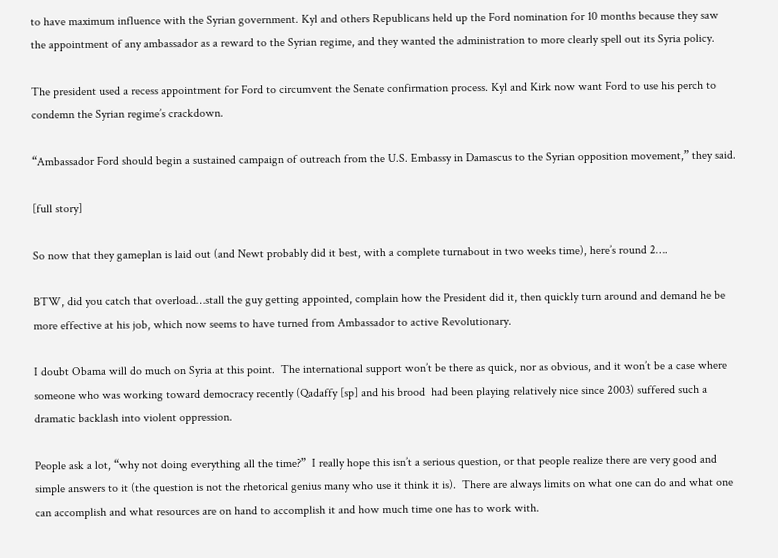to have maximum influence with the Syrian government. Kyl and others Republicans held up the Ford nomination for 10 months because they saw the appointment of any ambassador as a reward to the Syrian regime, and they wanted the administration to more clearly spell out its Syria policy.

The president used a recess appointment for Ford to circumvent the Senate confirmation process. Kyl and Kirk now want Ford to use his perch to condemn the Syrian regime’s crackdown.

“Ambassador Ford should begin a sustained campaign of outreach from the U.S. Embassy in Damascus to the Syrian opposition movement,” they said.

[full story]

So now that they gameplan is laid out (and Newt probably did it best, with a complete turnabout in two weeks time), here’s round 2….

BTW, did you catch that overload…stall the guy getting appointed, complain how the President did it, then quickly turn around and demand he be more effective at his job, which now seems to have turned from Ambassador to active Revolutionary.

I doubt Obama will do much on Syria at this point.  The international support won’t be there as quick, nor as obvious, and it won’t be a case where someone who was working toward democracy recently (Qadaffy [sp] and his brood  had been playing relatively nice since 2003) suffered such a dramatic backlash into violent oppression.

People ask a lot, “why not doing everything all the time?”  I really hope this isn’t a serious question, or that people realize there are very good and simple answers to it (the question is not the rhetorical genius many who use it think it is).  There are always limits on what one can do and what one can accomplish and what resources are on hand to accomplish it and how much time one has to work with.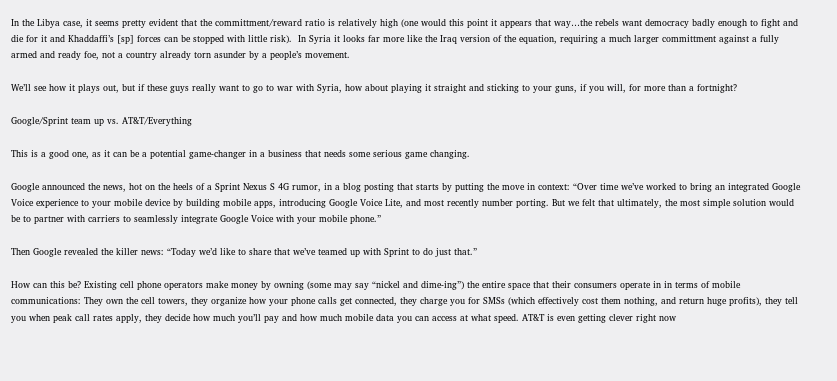In the Libya case, it seems pretty evident that the committment/reward ratio is relatively high (one would this point it appears that way…the rebels want democracy badly enough to fight and die for it and Khaddaffi’s [sp] forces can be stopped with little risk).  In Syria it looks far more like the Iraq version of the equation, requiring a much larger committment against a fully armed and ready foe, not a country already torn asunder by a people’s movement.

We’ll see how it plays out, but if these guys really want to go to war with Syria, how about playing it straight and sticking to your guns, if you will, for more than a fortnight?

Google/Sprint team up vs. AT&T/Everything

This is a good one, as it can be a potential game-changer in a business that needs some serious game changing.

Google announced the news, hot on the heels of a Sprint Nexus S 4G rumor, in a blog posting that starts by putting the move in context: “Over time we’ve worked to bring an integrated Google Voice experience to your mobile device by building mobile apps, introducing Google Voice Lite, and most recently number porting. But we felt that ultimately, the most simple solution would be to partner with carriers to seamlessly integrate Google Voice with your mobile phone.”

Then Google revealed the killer news: “Today we’d like to share that we’ve teamed up with Sprint to do just that.”

How can this be? Existing cell phone operators make money by owning (some may say “nickel and dime-ing”) the entire space that their consumers operate in in terms of mobile communications: They own the cell towers, they organize how your phone calls get connected, they charge you for SMSs (which effectively cost them nothing, and return huge profits), they tell you when peak call rates apply, they decide how much you’ll pay and how much mobile data you can access at what speed. AT&T is even getting clever right now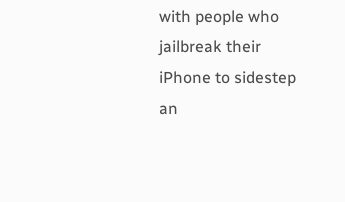with people who jailbreak their iPhone to sidestep an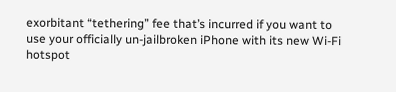exorbitant “tethering” fee that’s incurred if you want to use your officially un-jailbroken iPhone with its new Wi-Fi hotspot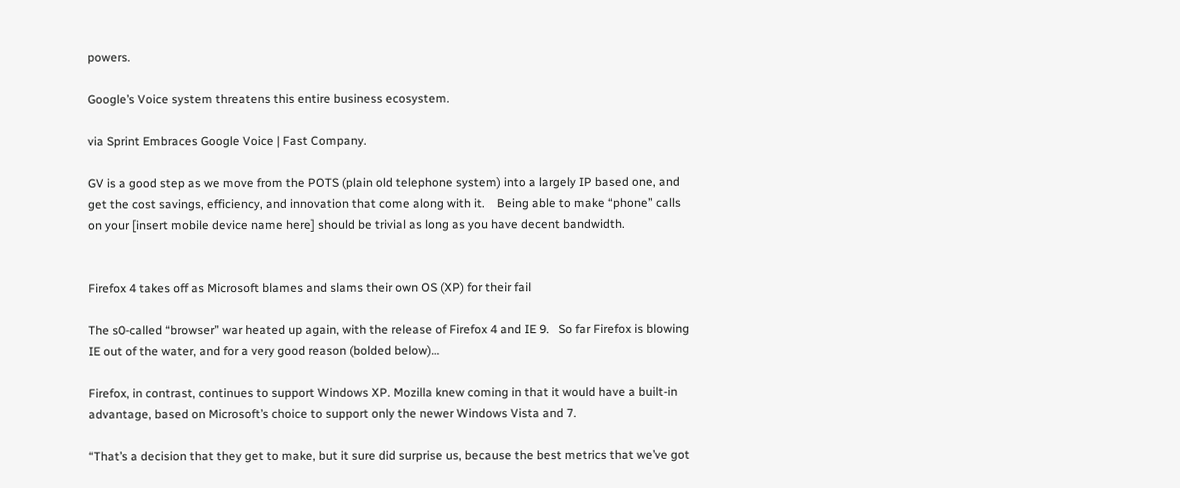powers.

Google’s Voice system threatens this entire business ecosystem.

via Sprint Embraces Google Voice | Fast Company.

GV is a good step as we move from the POTS (plain old telephone system) into a largely IP based one, and get the cost savings, efficiency, and innovation that come along with it.    Being able to make “phone” calls on your [insert mobile device name here] should be trivial as long as you have decent bandwidth.


Firefox 4 takes off as Microsoft blames and slams their own OS (XP) for their fail

The s0-called “browser” war heated up again, with the release of Firefox 4 and IE 9.   So far Firefox is blowing IE out of the water, and for a very good reason (bolded below)…

Firefox, in contrast, continues to support Windows XP. Mozilla knew coming in that it would have a built-in advantage, based on Microsoft’s choice to support only the newer Windows Vista and 7.

“That’s a decision that they get to make, but it sure did surprise us, because the best metrics that we’ve got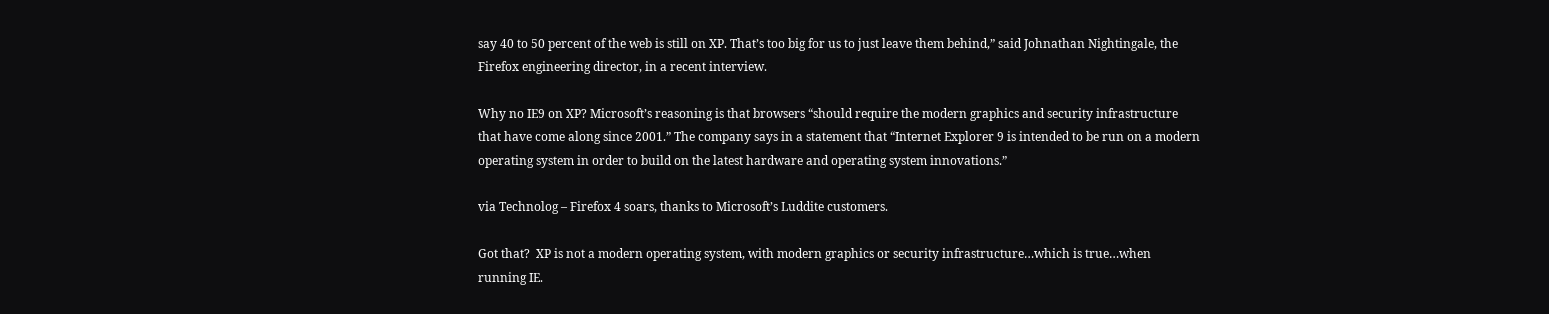say 40 to 50 percent of the web is still on XP. That’s too big for us to just leave them behind,” said Johnathan Nightingale, the Firefox engineering director, in a recent interview.

Why no IE9 on XP? Microsoft’s reasoning is that browsers “should require the modern graphics and security infrastructure that have come along since 2001.” The company says in a statement that “Internet Explorer 9 is intended to be run on a modern operating system in order to build on the latest hardware and operating system innovations.”

via Technolog – Firefox 4 soars, thanks to Microsoft’s Luddite customers.

Got that?  XP is not a modern operating system, with modern graphics or security infrastructure…which is true…when running IE.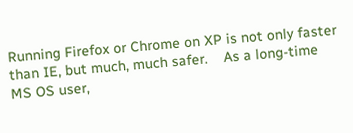Running Firefox or Chrome on XP is not only faster than IE, but much, much safer.    As a long-time MS OS user,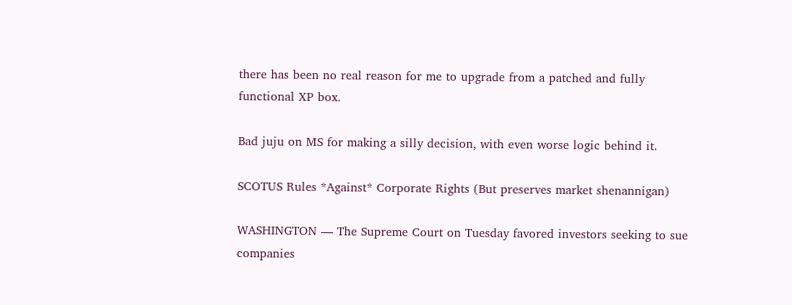there has been no real reason for me to upgrade from a patched and fully functional XP box.

Bad juju on MS for making a silly decision, with even worse logic behind it.

SCOTUS Rules *Against* Corporate Rights (But preserves market shenannigan)

WASHINGTON — The Supreme Court on Tuesday favored investors seeking to sue companies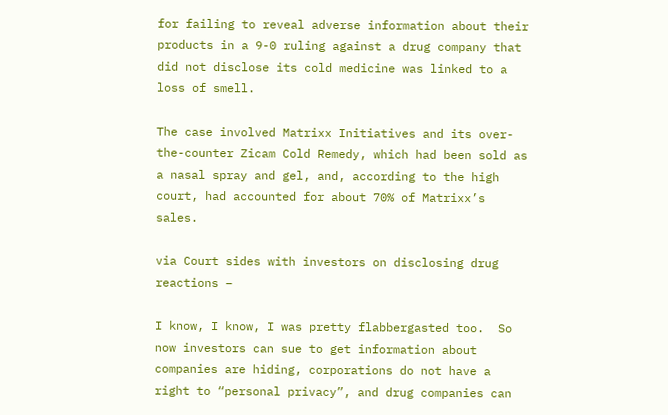for failing to reveal adverse information about their products in a 9-0 ruling against a drug company that did not disclose its cold medicine was linked to a loss of smell.

The case involved Matrixx Initiatives and its over-the-counter Zicam Cold Remedy, which had been sold as a nasal spray and gel, and, according to the high court, had accounted for about 70% of Matrixx’s sales.

via Court sides with investors on disclosing drug reactions –

I know, I know, I was pretty flabbergasted too.  So now investors can sue to get information about companies are hiding, corporations do not have a right to “personal privacy”, and drug companies can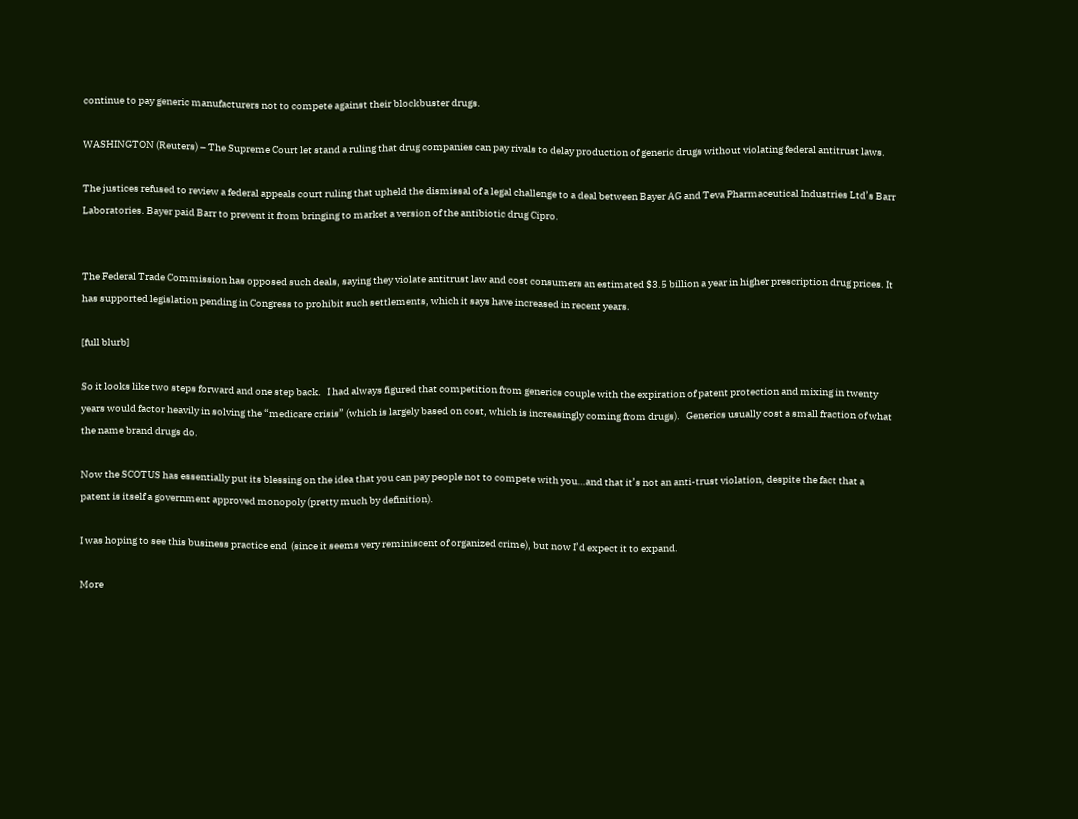continue to pay generic manufacturers not to compete against their blockbuster drugs.

WASHINGTON (Reuters) – The Supreme Court let stand a ruling that drug companies can pay rivals to delay production of generic drugs without violating federal antitrust laws.

The justices refused to review a federal appeals court ruling that upheld the dismissal of a legal challenge to a deal between Bayer AG and Teva Pharmaceutical Industries Ltd’s Barr Laboratories. Bayer paid Barr to prevent it from bringing to market a version of the antibiotic drug Cipro.


The Federal Trade Commission has opposed such deals, saying they violate antitrust law and cost consumers an estimated $3.5 billion a year in higher prescription drug prices. It has supported legislation pending in Congress to prohibit such settlements, which it says have increased in recent years.

[full blurb]

So it looks like two steps forward and one step back.   I had always figured that competition from generics couple with the expiration of patent protection and mixing in twenty years would factor heavily in solving the “medicare crisis” (which is largely based on cost, which is increasingly coming from drugs).   Generics usually cost a small fraction of what the name brand drugs do.

Now the SCOTUS has essentially put its blessing on the idea that you can pay people not to compete with you…and that it’s not an anti-trust violation, despite the fact that a patent is itself a government approved monopoly (pretty much by definition).

I was hoping to see this business practice end  (since it seems very reminiscent of organized crime), but now I’d expect it to expand.

More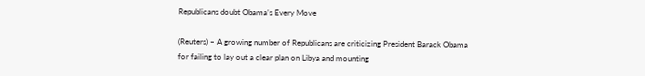Republicans doubt Obama’s Every Move

(Reuters) – A growing number of Republicans are criticizing President Barack Obama for failing to lay out a clear plan on Libya and mounting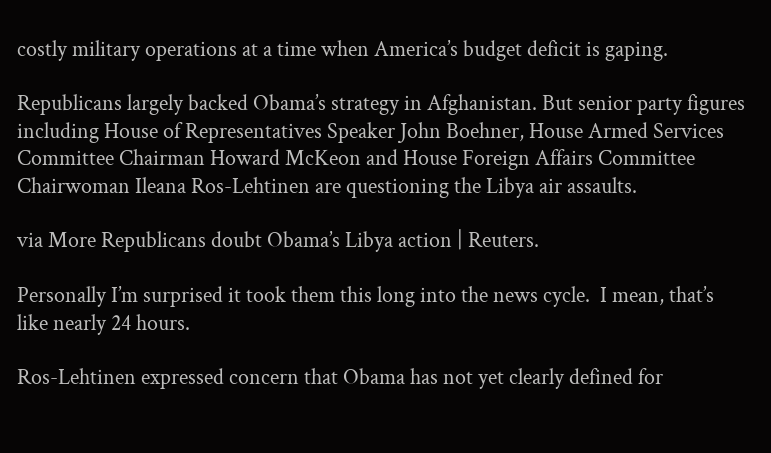costly military operations at a time when America’s budget deficit is gaping.

Republicans largely backed Obama’s strategy in Afghanistan. But senior party figures including House of Representatives Speaker John Boehner, House Armed Services Committee Chairman Howard McKeon and House Foreign Affairs Committee Chairwoman Ileana Ros-Lehtinen are questioning the Libya air assaults.

via More Republicans doubt Obama’s Libya action | Reuters.

Personally I’m surprised it took them this long into the news cycle.  I mean, that’s like nearly 24 hours.

Ros-Lehtinen expressed concern that Obama has not yet clearly defined for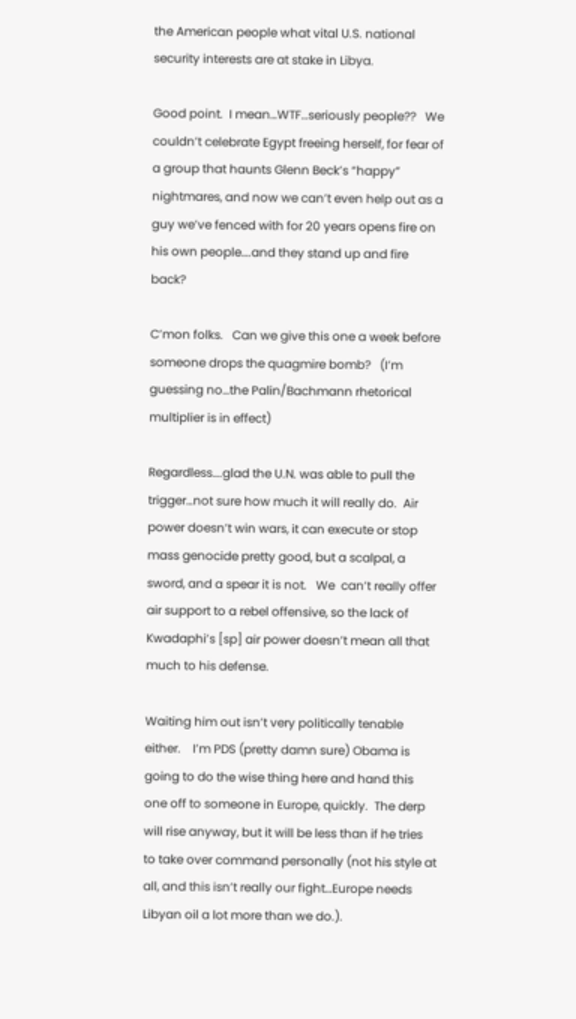the American people what vital U.S. national security interests are at stake in Libya.

Good point.  I mean…WTF…seriously people??   We couldn’t celebrate Egypt freeing herself, for fear of a group that haunts Glenn Beck’s “happy” nightmares, and now we can’t even help out as a guy we’ve fenced with for 20 years opens fire on his own people….and they stand up and fire back?

C’mon folks.   Can we give this one a week before someone drops the quagmire bomb?   (I’m guessing no…the Palin/Bachmann rhetorical multiplier is in effect)

Regardless….glad the U.N. was able to pull the trigger…not sure how much it will really do.  Air power doesn’t win wars, it can execute or stop mass genocide pretty good, but a scalpal, a sword, and a spear it is not.   We  can’t really offer air support to a rebel offensive, so the lack of Kwadaphi’s [sp] air power doesn’t mean all that much to his defense.

Waiting him out isn’t very politically tenable either.    I’m PDS (pretty damn sure) Obama is going to do the wise thing here and hand this one off to someone in Europe, quickly.  The derp will rise anyway, but it will be less than if he tries to take over command personally (not his style at all, and this isn’t really our fight…Europe needs Libyan oil a lot more than we do.).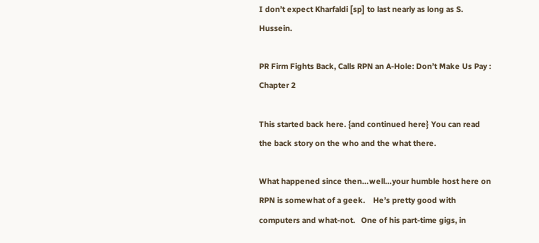I don’t expect Kharfaldi [sp] to last nearly as long as S. Hussein.

PR Firm Fights Back, Calls RPN an A-Hole: Don’t Make Us Pay : Chapter 2

This started back here. {and continued here} You can read the back story on the who and the what there.

What happened since then…well…your humble host here on RPN is somewhat of a geek.    He’s pretty good with computers and what-not.   One of his part-time gigs, in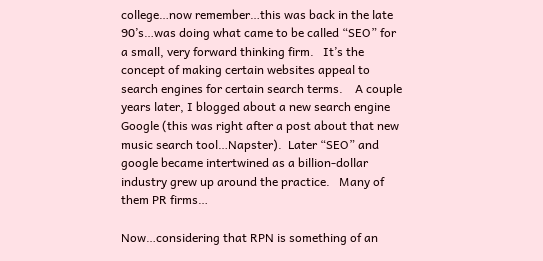college…now remember…this was back in the late 90’s…was doing what came to be called “SEO” for a small, very forward thinking firm.   It’s the concept of making certain websites appeal to search engines for certain search terms.    A couple years later, I blogged about a new search engine Google (this was right after a post about that new music search tool…Napster).  Later “SEO” and google became intertwined as a billion-dollar industry grew up around the practice.   Many of them PR firms…

Now…considering that RPN is something of an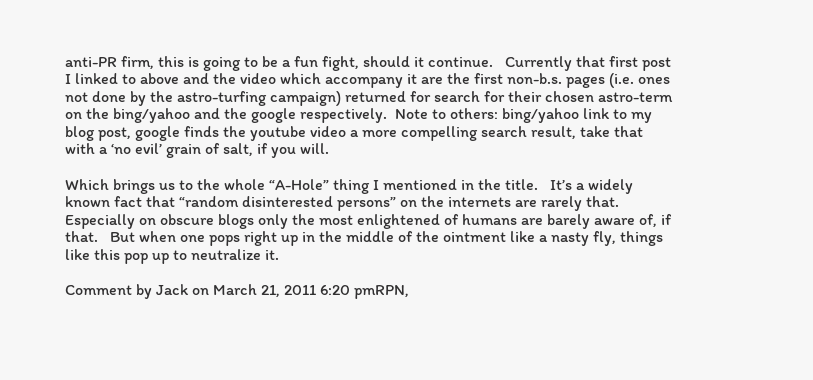anti-PR firm, this is going to be a fun fight, should it continue.   Currently that first post I linked to above and the video which accompany it are the first non-b.s. pages (i.e. ones not done by the astro-turfing campaign) returned for search for their chosen astro-term on the bing/yahoo and the google respectively.  Note to others: bing/yahoo link to my blog post, google finds the youtube video a more compelling search result, take that with a ‘no evil’ grain of salt, if you will.

Which brings us to the whole “A-Hole” thing I mentioned in the title.   It’s a widely known fact that “random disinterested persons” on the internets are rarely that.  Especially on obscure blogs only the most enlightened of humans are barely aware of, if that.   But when one pops right up in the middle of the ointment like a nasty fly, things like this pop up to neutralize it.

Comment by Jack on March 21, 2011 6:20 pmRPN,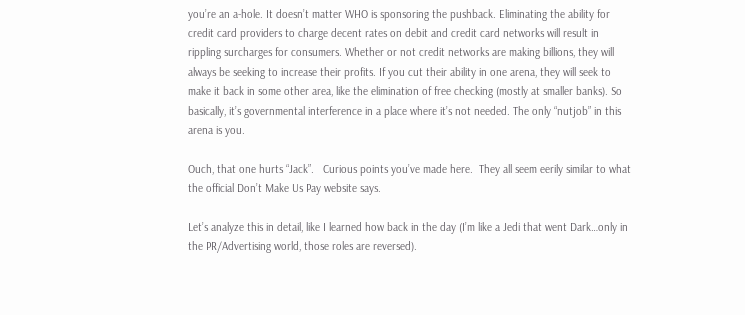you’re an a-hole. It doesn’t matter WHO is sponsoring the pushback. Eliminating the ability for credit card providers to charge decent rates on debit and credit card networks will result in rippling surcharges for consumers. Whether or not credit networks are making billions, they will always be seeking to increase their profits. If you cut their ability in one arena, they will seek to make it back in some other area, like the elimination of free checking (mostly at smaller banks). So basically, it’s governmental interference in a place where it’s not needed. The only “nutjob” in this arena is you.

Ouch, that one hurts “Jack”.   Curious points you’ve made here.  They all seem eerily similar to what the official Don’t Make Us Pay website says.

Let’s analyze this in detail, like I learned how back in the day (I’m like a Jedi that went Dark…only in the PR/Advertising world, those roles are reversed).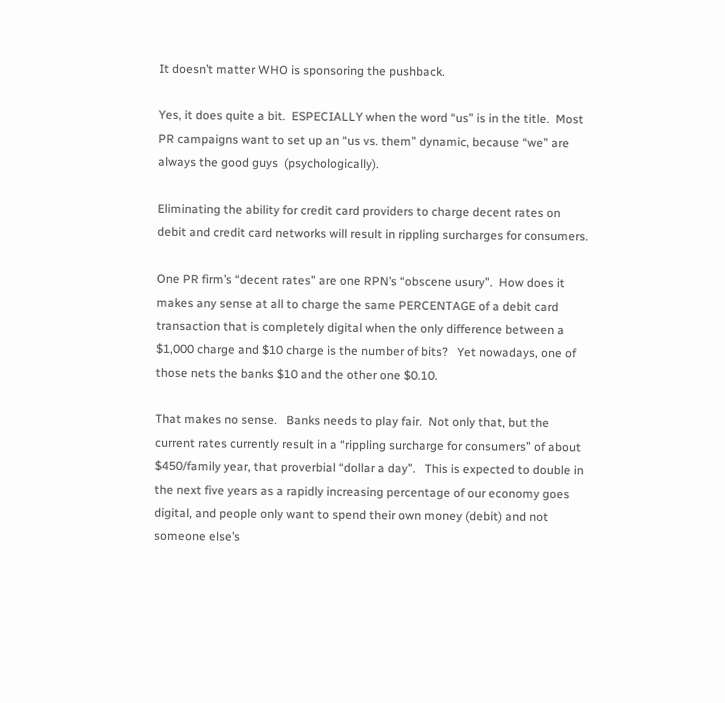It doesn’t matter WHO is sponsoring the pushback.

Yes, it does quite a bit.  ESPECIALLY when the word “us” is in the title.  Most PR campaigns want to set up an “us vs. them” dynamic, because “we” are always the good guys  (psychologically).

Eliminating the ability for credit card providers to charge decent rates on debit and credit card networks will result in rippling surcharges for consumers.

One PR firm’s “decent rates” are one RPN’s “obscene usury”.  How does it makes any sense at all to charge the same PERCENTAGE of a debit card transaction that is completely digital when the only difference between a $1,000 charge and $10 charge is the number of bits?   Yet nowadays, one of those nets the banks $10 and the other one $0.10.

That makes no sense.   Banks needs to play fair.  Not only that, but the current rates currently result in a “rippling surcharge for consumers” of about $450/family year, that proverbial “dollar a day”.   This is expected to double in the next five years as a rapidly increasing percentage of our economy goes digital, and people only want to spend their own money (debit) and not someone else’s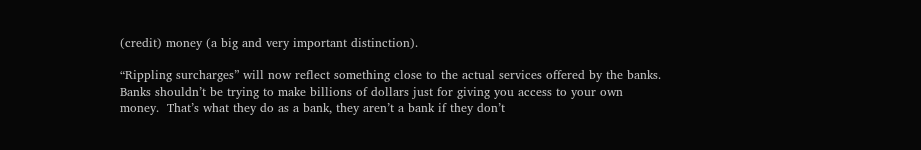(credit) money (a big and very important distinction).

“Rippling surcharges” will now reflect something close to the actual services offered by the banks.  Banks shouldn’t be trying to make billions of dollars just for giving you access to your own money.  That’s what they do as a bank, they aren’t a bank if they don’t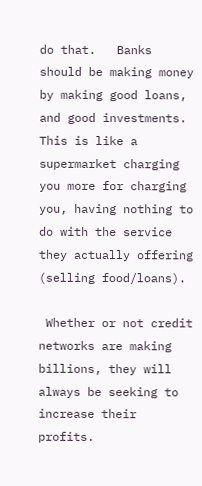do that.   Banks should be making money by making good loans, and good investments.   This is like a supermarket charging you more for charging you, having nothing to do with the service they actually offering (selling food/loans).

 Whether or not credit networks are making billions, they will always be seeking to increase their profits.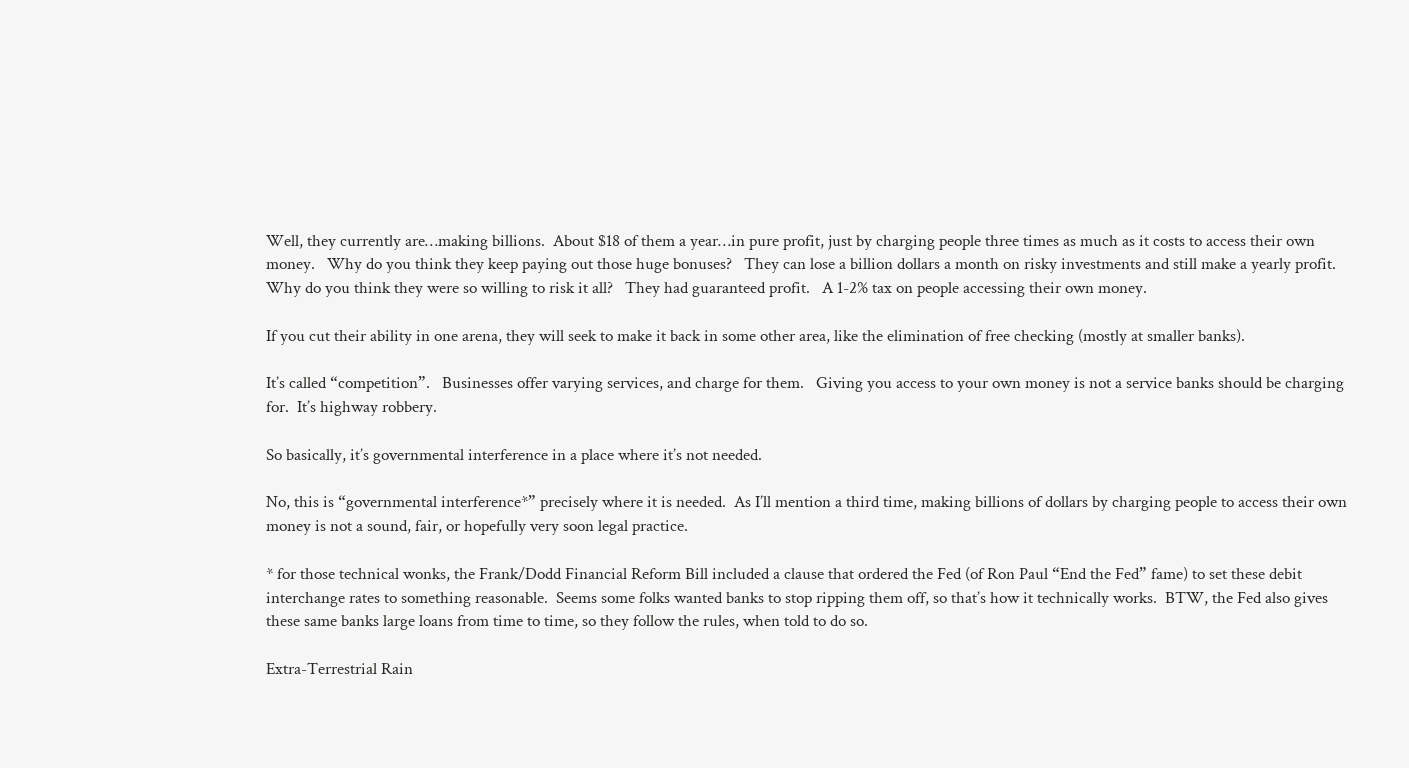Well, they currently are…making billions.  About $18 of them a year…in pure profit, just by charging people three times as much as it costs to access their own money.   Why do you think they keep paying out those huge bonuses?   They can lose a billion dollars a month on risky investments and still make a yearly profit.   Why do you think they were so willing to risk it all?   They had guaranteed profit.   A 1-2% tax on people accessing their own money.

If you cut their ability in one arena, they will seek to make it back in some other area, like the elimination of free checking (mostly at smaller banks).

It’s called “competition”.   Businesses offer varying services, and charge for them.   Giving you access to your own money is not a service banks should be charging for.  It’s highway robbery.

So basically, it’s governmental interference in a place where it’s not needed.

No, this is “governmental interference*” precisely where it is needed.  As I’ll mention a third time, making billions of dollars by charging people to access their own money is not a sound, fair, or hopefully very soon legal practice.

* for those technical wonks, the Frank/Dodd Financial Reform Bill included a clause that ordered the Fed (of Ron Paul “End the Fed” fame) to set these debit interchange rates to something reasonable.  Seems some folks wanted banks to stop ripping them off, so that’s how it technically works.  BTW, the Fed also gives these same banks large loans from time to time, so they follow the rules, when told to do so.

Extra-Terrestrial Rain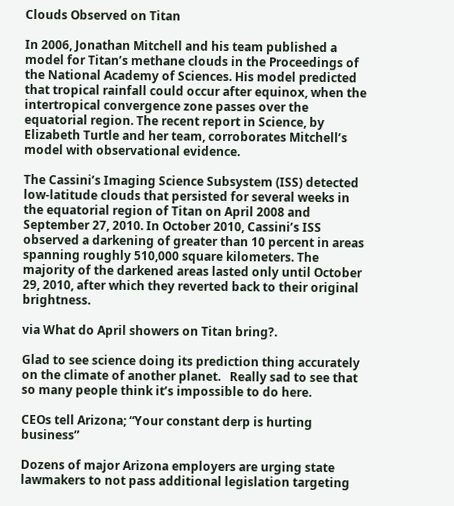Clouds Observed on Titan

In 2006, Jonathan Mitchell and his team published a model for Titan’s methane clouds in the Proceedings of the National Academy of Sciences. His model predicted that tropical rainfall could occur after equinox, when the intertropical convergence zone passes over the equatorial region. The recent report in Science, by Elizabeth Turtle and her team, corroborates Mitchell’s model with observational evidence.

The Cassini’s Imaging Science Subsystem (ISS) detected low-latitude clouds that persisted for several weeks in the equatorial region of Titan on April 2008 and September 27, 2010. In October 2010, Cassini’s ISS observed a darkening of greater than 10 percent in areas spanning roughly 510,000 square kilometers. The majority of the darkened areas lasted only until October 29, 2010, after which they reverted back to their original brightness.

via What do April showers on Titan bring?.

Glad to see science doing its prediction thing accurately on the climate of another planet.   Really sad to see that so many people think it’s impossible to do here.

CEOs tell Arizona; “Your constant derp is hurting business”

Dozens of major Arizona employers are urging state lawmakers to not pass additional legislation targeting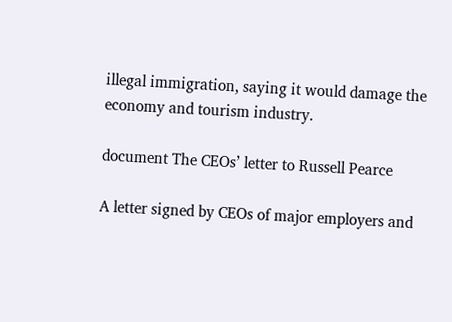illegal immigration, saying it would damage the economy and tourism industry.

document The CEOs’ letter to Russell Pearce

A letter signed by CEOs of major employers and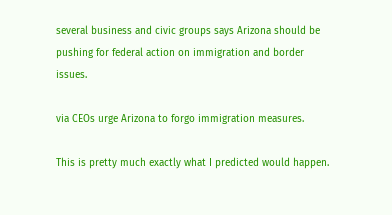several business and civic groups says Arizona should be pushing for federal action on immigration and border issues.

via CEOs urge Arizona to forgo immigration measures.

This is pretty much exactly what I predicted would happen.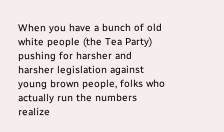When you have a bunch of old white people (the Tea Party) pushing for harsher and harsher legislation against young brown people, folks who actually run the numbers realize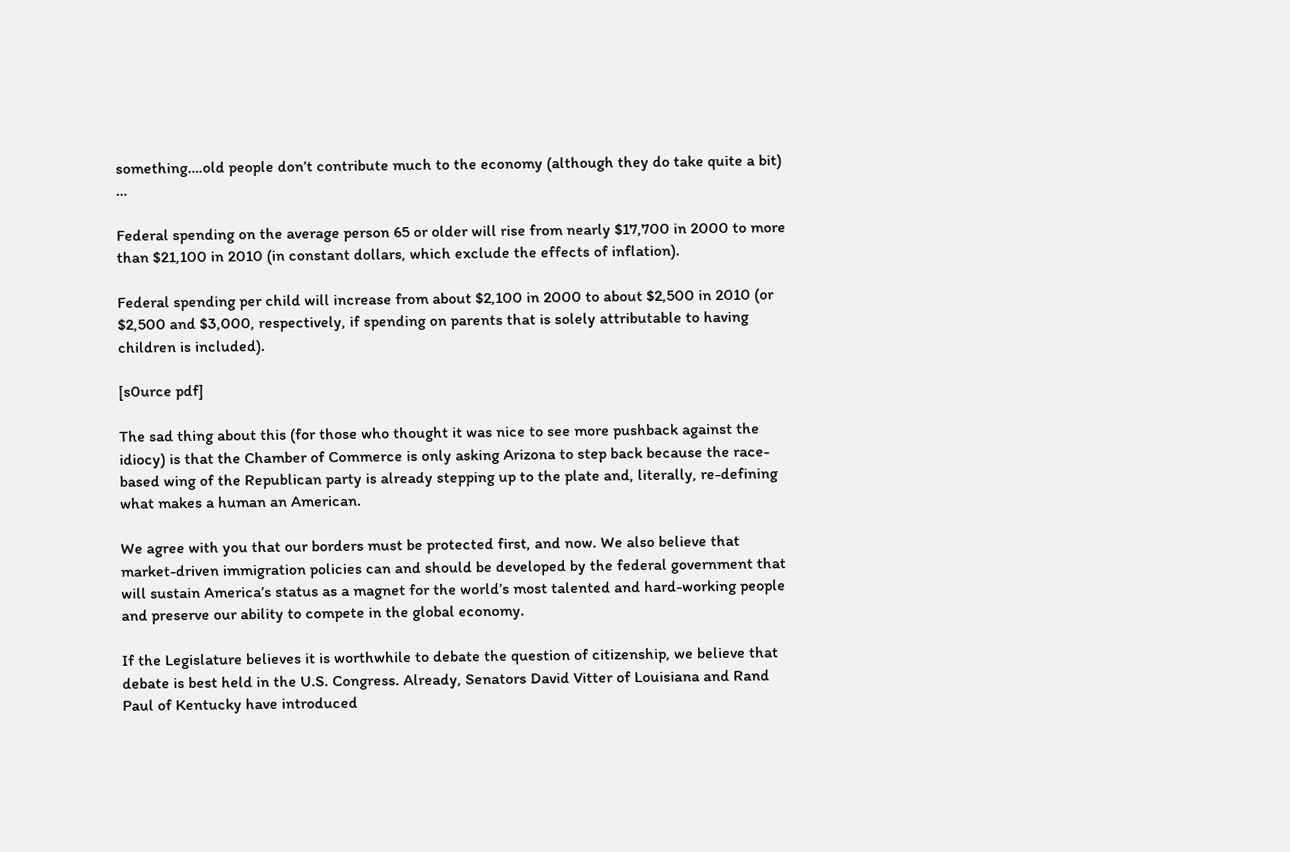something….old people don’t contribute much to the economy (although they do take quite a bit) …

Federal spending on the average person 65 or older will rise from nearly $17,700 in 2000 to more than $21,100 in 2010 (in constant dollars, which exclude the effects of inflation).

Federal spending per child will increase from about $2,100 in 2000 to about $2,500 in 2010 (or $2,500 and $3,000, respectively, if spending on parents that is solely attributable to having children is included).

[s0urce pdf]

The sad thing about this (for those who thought it was nice to see more pushback against the idiocy) is that the Chamber of Commerce is only asking Arizona to step back because the race-based wing of the Republican party is already stepping up to the plate and, literally, re-defining what makes a human an American.

We agree with you that our borders must be protected first, and now. We also believe that market-driven immigration policies can and should be developed by the federal government that will sustain America’s status as a magnet for the world’s most talented and hard-working people and preserve our ability to compete in the global economy.

If the Legislature believes it is worthwhile to debate the question of citizenship, we believe that debate is best held in the U.S. Congress. Already, Senators David Vitter of Louisiana and Rand Paul of Kentucky have introduced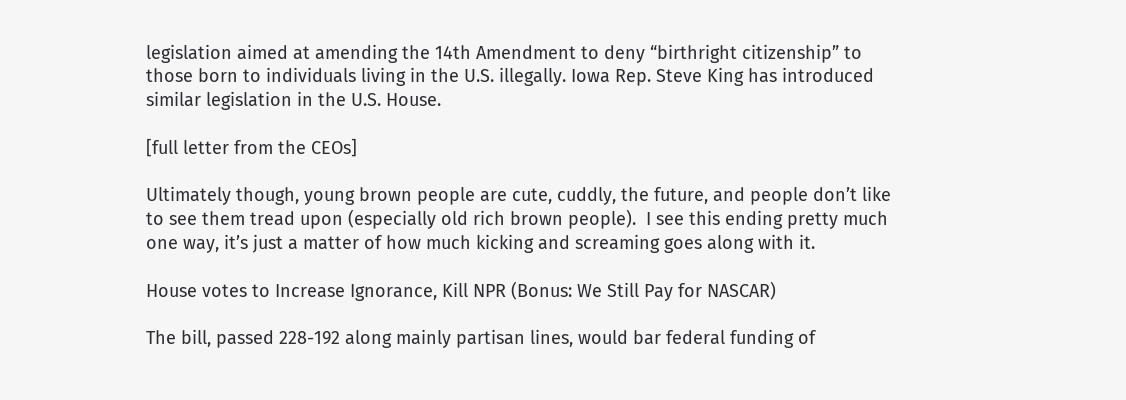legislation aimed at amending the 14th Amendment to deny “birthright citizenship” to those born to individuals living in the U.S. illegally. Iowa Rep. Steve King has introduced similar legislation in the U.S. House.

[full letter from the CEOs]

Ultimately though, young brown people are cute, cuddly, the future, and people don’t like to see them tread upon (especially old rich brown people).  I see this ending pretty much one way, it’s just a matter of how much kicking and screaming goes along with it.

House votes to Increase Ignorance, Kill NPR (Bonus: We Still Pay for NASCAR)

The bill, passed 228-192 along mainly partisan lines, would bar federal funding of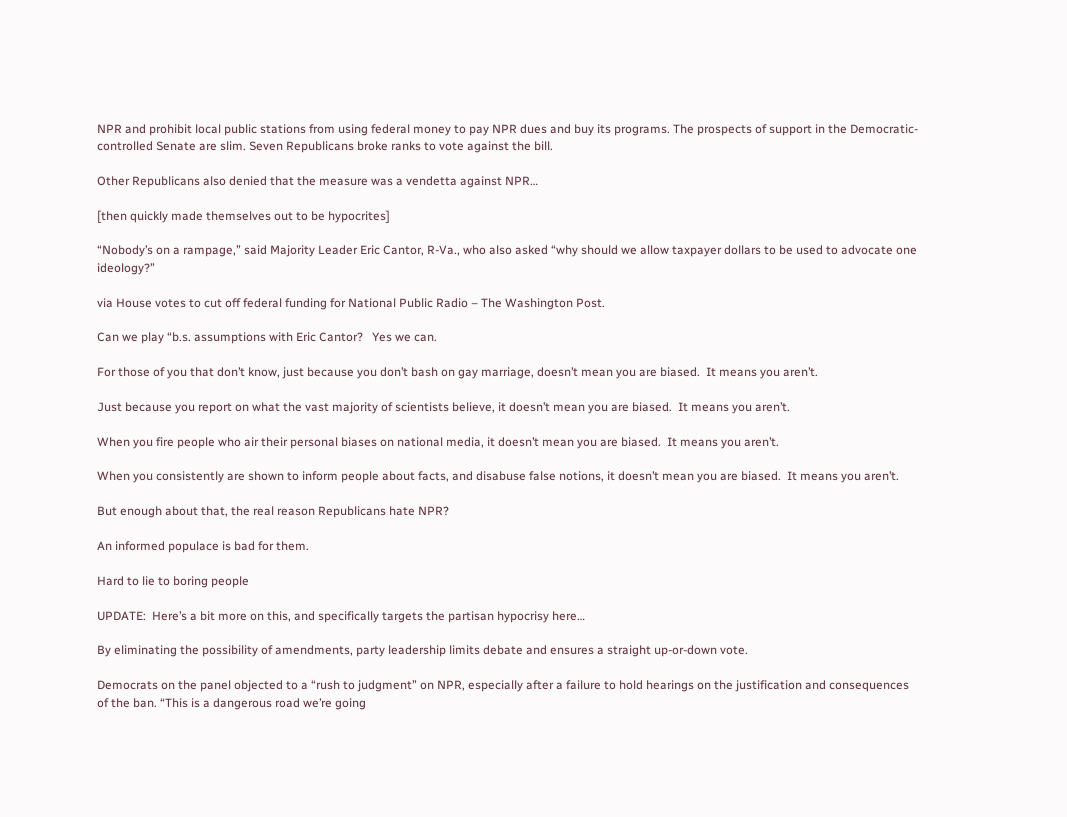NPR and prohibit local public stations from using federal money to pay NPR dues and buy its programs. The prospects of support in the Democratic-controlled Senate are slim. Seven Republicans broke ranks to vote against the bill.

Other Republicans also denied that the measure was a vendetta against NPR…

[then quickly made themselves out to be hypocrites]

“Nobody’s on a rampage,” said Majority Leader Eric Cantor, R-Va., who also asked “why should we allow taxpayer dollars to be used to advocate one ideology?”

via House votes to cut off federal funding for National Public Radio – The Washington Post.

Can we play “b.s. assumptions with Eric Cantor?   Yes we can.

For those of you that don’t know, just because you don’t bash on gay marriage, doesn’t mean you are biased.  It means you aren’t.

Just because you report on what the vast majority of scientists believe, it doesn’t mean you are biased.  It means you aren’t.

When you fire people who air their personal biases on national media, it doesn’t mean you are biased.  It means you aren’t.

When you consistently are shown to inform people about facts, and disabuse false notions, it doesn’t mean you are biased.  It means you aren’t.

But enough about that, the real reason Republicans hate NPR?

An informed populace is bad for them.

Hard to lie to boring people

UPDATE:  Here’s a bit more on this, and specifically targets the partisan hypocrisy here…

By eliminating the possibility of amendments, party leadership limits debate and ensures a straight up-or-down vote.

Democrats on the panel objected to a “rush to judgment” on NPR, especially after a failure to hold hearings on the justification and consequences of the ban. “This is a dangerous road we’re going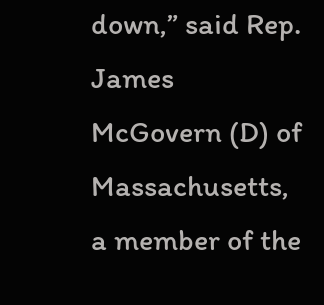down,” said Rep. James McGovern (D) of Massachusetts, a member of the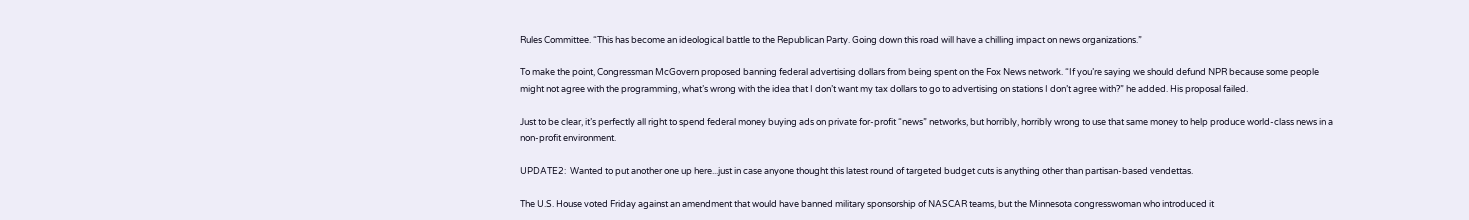Rules Committee. “This has become an ideological battle to the Republican Party. Going down this road will have a chilling impact on news organizations.”

To make the point, Congressman McGovern proposed banning federal advertising dollars from being spent on the Fox News network. “If you’re saying we should defund NPR because some people might not agree with the programming, what’s wrong with the idea that I don’t want my tax dollars to go to advertising on stations I don’t agree with?” he added. His proposal failed.

Just to be clear, it’s perfectly all right to spend federal money buying ads on private for-profit “news” networks, but horribly, horribly wrong to use that same money to help produce world-class news in a non-profit environment.

UPDATE2:  Wanted to put another one up here...just in case anyone thought this latest round of targeted budget cuts is anything other than partisan-based vendettas.

The U.S. House voted Friday against an amendment that would have banned military sponsorship of NASCAR teams, but the Minnesota congresswoman who introduced it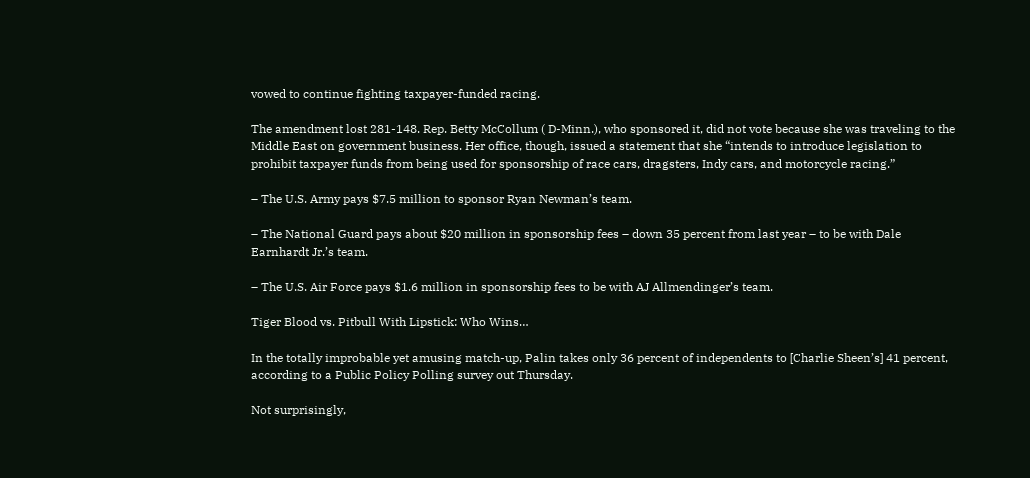vowed to continue fighting taxpayer-funded racing.

The amendment lost 281-148. Rep. Betty McCollum ( D-Minn.), who sponsored it, did not vote because she was traveling to the Middle East on government business. Her office, though, issued a statement that she “intends to introduce legislation to prohibit taxpayer funds from being used for sponsorship of race cars, dragsters, Indy cars, and motorcycle racing.”

– The U.S. Army pays $7.5 million to sponsor Ryan Newman’s team.

– The National Guard pays about $20 million in sponsorship fees – down 35 percent from last year – to be with Dale Earnhardt Jr.’s team.

– The U.S. Air Force pays $1.6 million in sponsorship fees to be with AJ Allmendinger’s team.

Tiger Blood vs. Pitbull With Lipstick: Who Wins…

In the totally improbable yet amusing match-up, Palin takes only 36 percent of independents to [Charlie Sheen’s] 41 percent, according to a Public Policy Polling survey out Thursday.

Not surprisingly,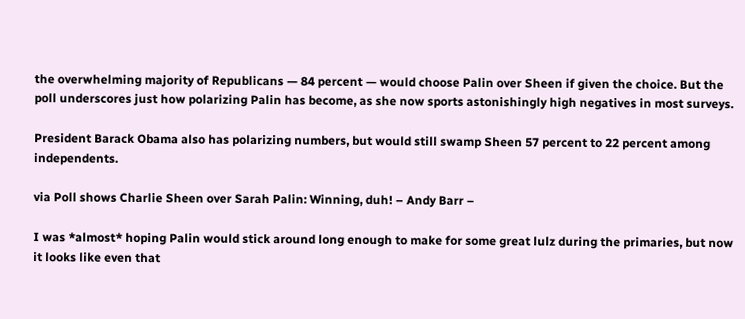the overwhelming majority of Republicans — 84 percent — would choose Palin over Sheen if given the choice. But the poll underscores just how polarizing Palin has become, as she now sports astonishingly high negatives in most surveys.

President Barack Obama also has polarizing numbers, but would still swamp Sheen 57 percent to 22 percent among independents.

via Poll shows Charlie Sheen over Sarah Palin: Winning, duh! – Andy Barr –

I was *almost* hoping Palin would stick around long enough to make for some great lulz during the primaries, but now it looks like even that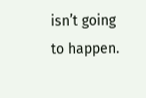isn’t going to happen.